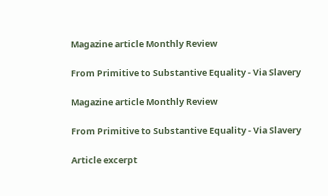Magazine article Monthly Review

From Primitive to Substantive Equality - Via Slavery

Magazine article Monthly Review

From Primitive to Substantive Equality - Via Slavery

Article excerpt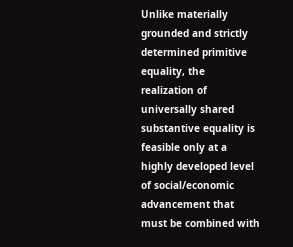Unlike materially grounded and strictly determined primitive equality, the realization of universally shared substantive equality is feasible only at a highly developed level of social/economic advancement that must be combined with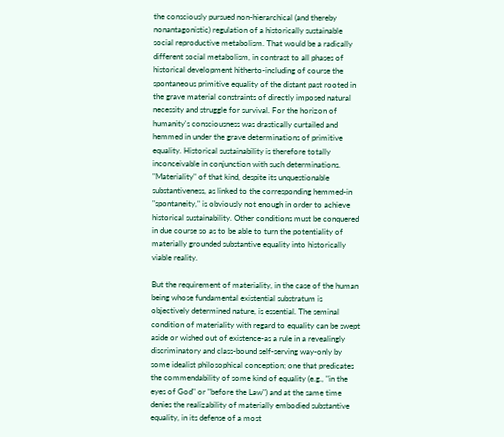the consciously pursued non-hierarchical (and thereby nonantagonistic) regulation of a historically sustainable social reproductive metabolism. That would be a radically different social metabolism, in contrast to all phases of historical development hitherto-including of course the spontaneous primitive equality of the distant past rooted in the grave material constraints of directly imposed natural necessity and struggle for survival. For the horizon of humanity's consciousness was drastically curtailed and hemmed in under the grave determinations of primitive equality. Historical sustainability is therefore totally inconceivable in conjunction with such determinations. "Materiality" of that kind, despite its unquestionable substantiveness, as linked to the corresponding hemmed-in "spontaneity," is obviously not enough in order to achieve historical sustainability. Other conditions must be conquered in due course so as to be able to turn the potentiality of materially grounded substantive equality into historically viable reality.

But the requirement of materiality, in the case of the human being whose fundamental existential substratum is objectively determined nature, is essential. The seminal condition of materiality with regard to equality can be swept aside or wished out of existence-as a rule in a revealingly discriminatory and class-bound self-serving way-only by some idealist philosophical conception; one that predicates the commendability of some kind of equality (e.g., "in the eyes of God" or "before the Law") and at the same time denies the realizability of materially embodied substantive equality, in its defense of a most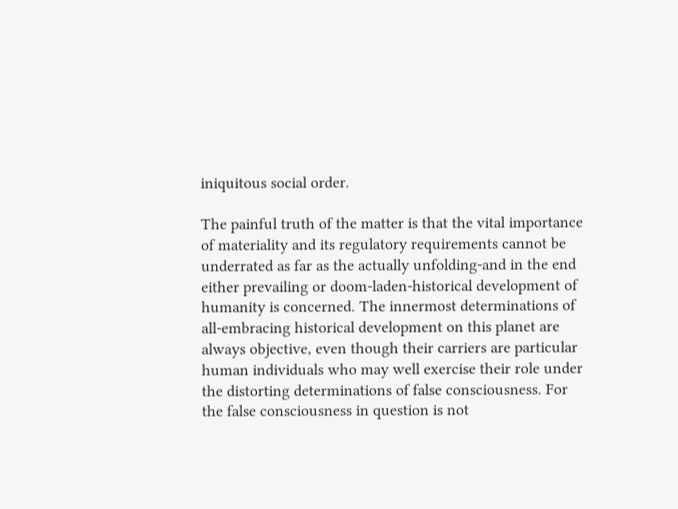iniquitous social order.

The painful truth of the matter is that the vital importance of materiality and its regulatory requirements cannot be underrated as far as the actually unfolding-and in the end either prevailing or doom-laden-historical development of humanity is concerned. The innermost determinations of all-embracing historical development on this planet are always objective, even though their carriers are particular human individuals who may well exercise their role under the distorting determinations of false consciousness. For the false consciousness in question is not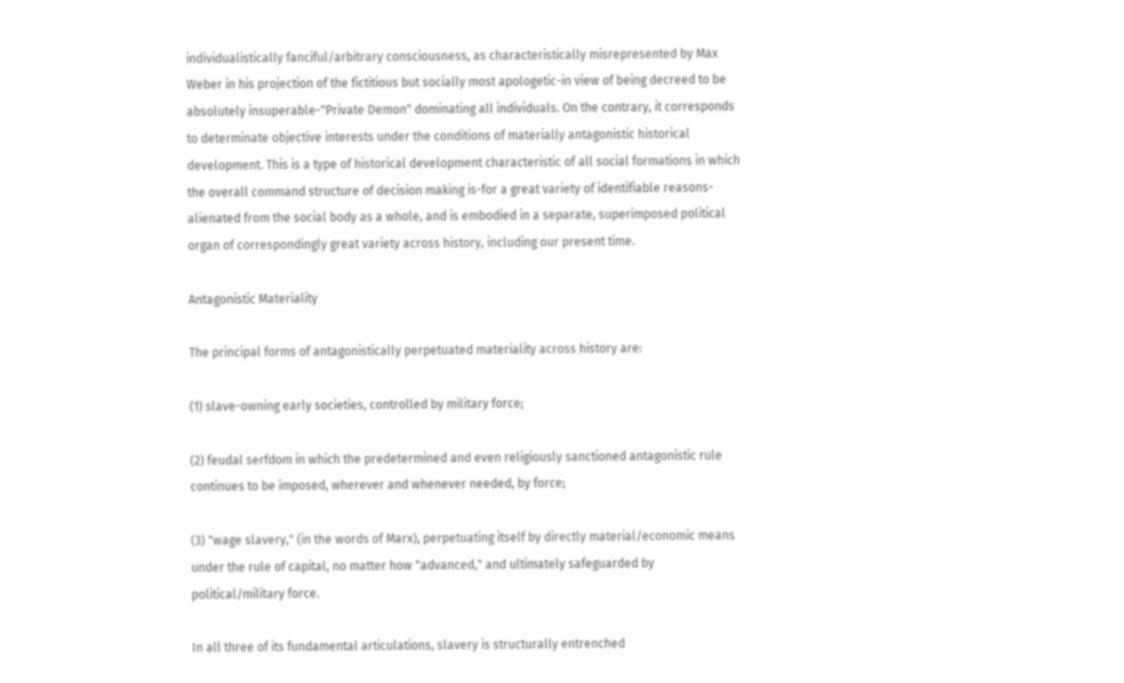individualistically fanciful/arbitrary consciousness, as characteristically misrepresented by Max Weber in his projection of the fictitious but socially most apologetic-in view of being decreed to be absolutely insuperable-"Private Demon" dominating all individuals. On the contrary, it corresponds to determinate objective interests under the conditions of materially antagonistic historical development. This is a type of historical development characteristic of all social formations in which the overall command structure of decision making is-for a great variety of identifiable reasons-alienated from the social body as a whole, and is embodied in a separate, superimposed political organ of correspondingly great variety across history, including our present time.

Antagonistic Materiality

The principal forms of antagonistically perpetuated materiality across history are:

(1) slave-owning early societies, controlled by military force;

(2) feudal serfdom in which the predetermined and even religiously sanctioned antagonistic rule continues to be imposed, wherever and whenever needed, by force;

(3) "wage slavery," (in the words of Marx), perpetuating itself by directly material/economic means under the rule of capital, no matter how "advanced," and ultimately safeguarded by political/military force.

In all three of its fundamental articulations, slavery is structurally entrenched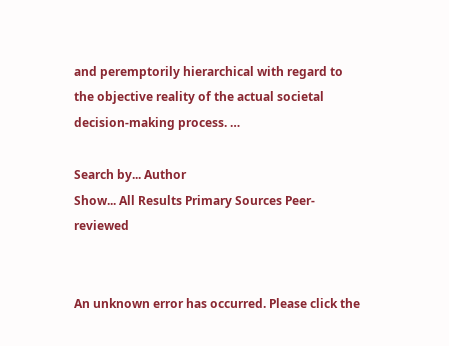and peremptorily hierarchical with regard to the objective reality of the actual societal decision-making process. …

Search by... Author
Show... All Results Primary Sources Peer-reviewed


An unknown error has occurred. Please click the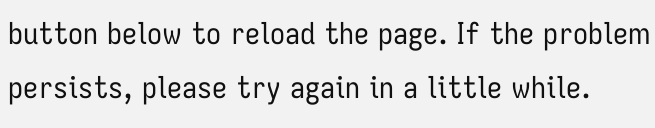button below to reload the page. If the problem persists, please try again in a little while.